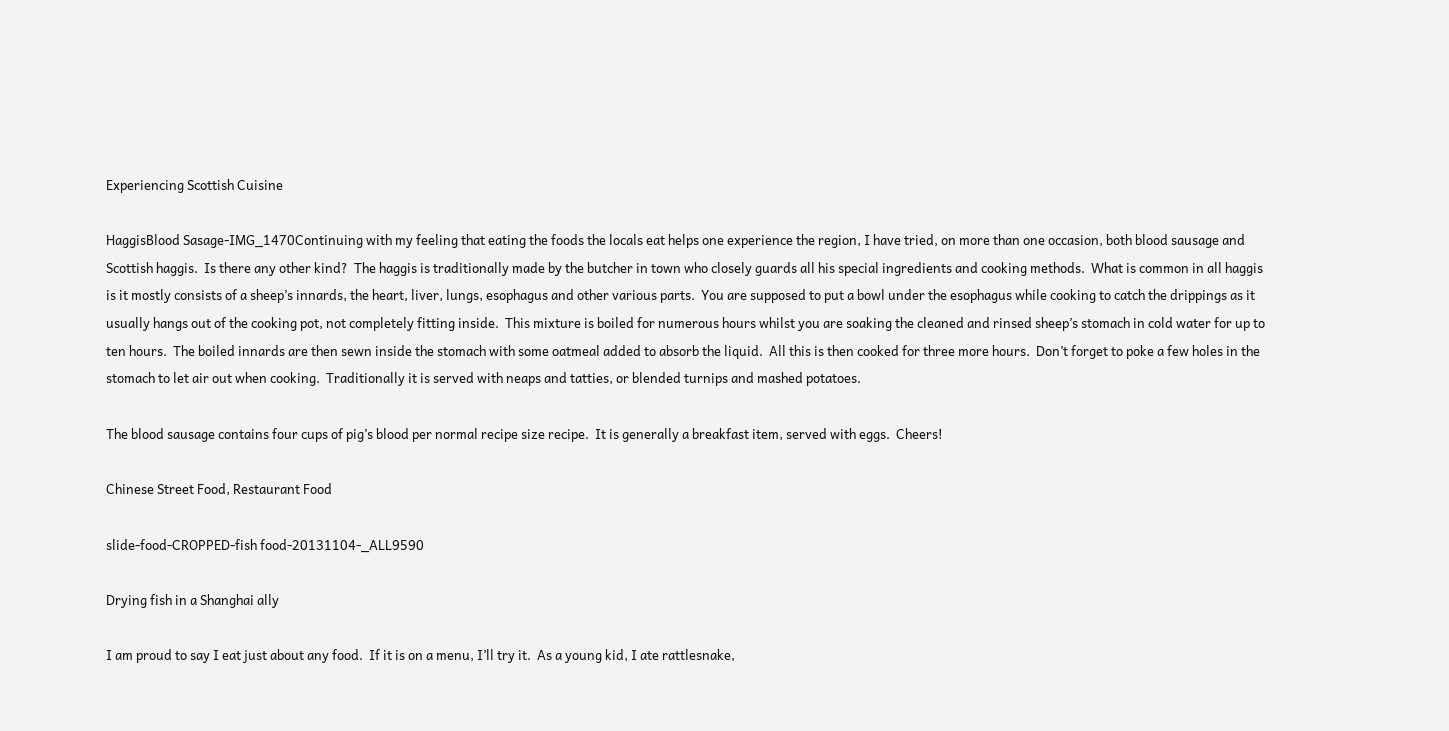Experiencing Scottish Cuisine

HaggisBlood Sasage-IMG_1470Continuing with my feeling that eating the foods the locals eat helps one experience the region, I have tried, on more than one occasion, both blood sausage and Scottish haggis.  Is there any other kind?  The haggis is traditionally made by the butcher in town who closely guards all his special ingredients and cooking methods.  What is common in all haggis is it mostly consists of a sheep’s innards, the heart, liver, lungs, esophagus and other various parts.  You are supposed to put a bowl under the esophagus while cooking to catch the drippings as it usually hangs out of the cooking pot, not completely fitting inside.  This mixture is boiled for numerous hours whilst you are soaking the cleaned and rinsed sheep’s stomach in cold water for up to ten hours.  The boiled innards are then sewn inside the stomach with some oatmeal added to absorb the liquid.  All this is then cooked for three more hours.  Don’t forget to poke a few holes in the stomach to let air out when cooking.  Traditionally it is served with neaps and tatties, or blended turnips and mashed potatoes.

The blood sausage contains four cups of pig’s blood per normal recipe size recipe.  It is generally a breakfast item, served with eggs.  Cheers!

Chinese Street Food, Restaurant Food

slide-food-CROPPED-fish food-20131104-_ALL9590

Drying fish in a Shanghai ally

I am proud to say I eat just about any food.  If it is on a menu, I’ll try it.  As a young kid, I ate rattlesnake,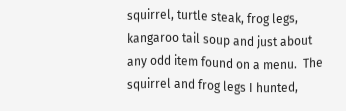squirrel, turtle steak, frog legs, kangaroo tail soup and just about any odd item found on a menu.  The squirrel and frog legs I hunted,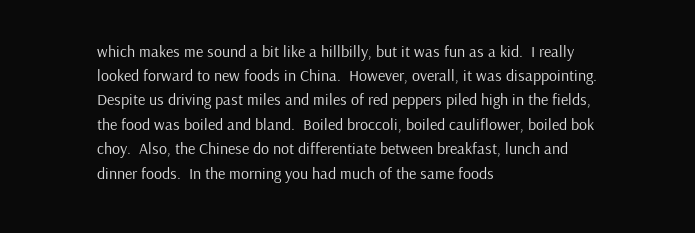which makes me sound a bit like a hillbilly, but it was fun as a kid.  I really looked forward to new foods in China.  However, overall, it was disappointing.  Despite us driving past miles and miles of red peppers piled high in the fields, the food was boiled and bland.  Boiled broccoli, boiled cauliflower, boiled bok choy.  Also, the Chinese do not differentiate between breakfast, lunch and dinner foods.  In the morning you had much of the same foods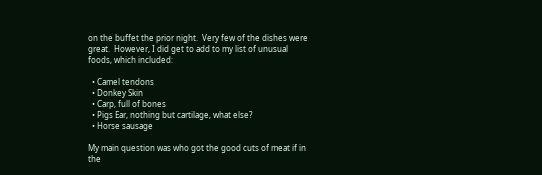on the buffet the prior night.  Very few of the dishes were great.  However, I did get to add to my list of unusual foods, which included:

  • Camel tendons
  • Donkey Skin
  • Carp, full of bones
  • Pigs Ear, nothing but cartilage, what else?
  • Horse sausage

My main question was who got the good cuts of meat if in the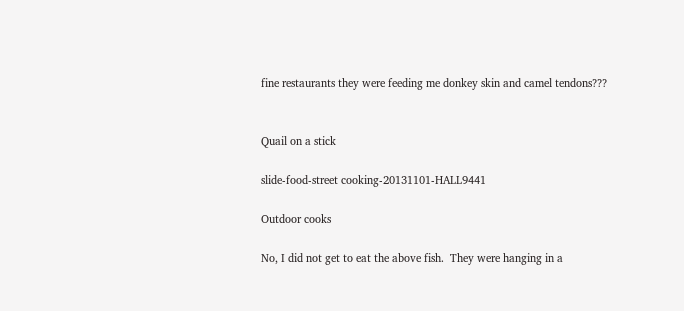fine restaurants they were feeding me donkey skin and camel tendons???


Quail on a stick

slide-food-street cooking-20131101-HALL9441

Outdoor cooks

No, I did not get to eat the above fish.  They were hanging in a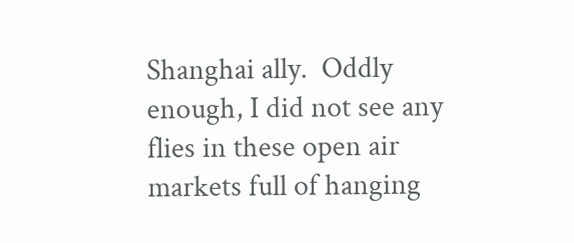Shanghai ally.  Oddly enough, I did not see any flies in these open air markets full of hanging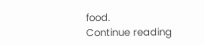food.
Continue reading